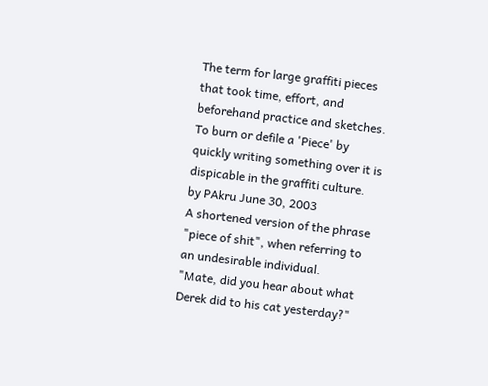The term for large graffiti pieces that took time, effort, and beforehand practice and sketches. To burn or defile a 'Piece' by quickly writing something over it is dispicable in the graffiti culture.
by PAkru June 30, 2003
A shortened version of the phrase "piece of shit", when referring to an undesirable individual.
"Mate, did you hear about what Derek did to his cat yesterday?"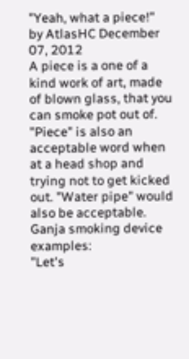"Yeah, what a piece!"
by AtlasHC December 07, 2012
A piece is a one of a kind work of art, made of blown glass, that you can smoke pot out of. "Piece" is also an acceptable word when at a head shop and trying not to get kicked out. "Water pipe" would also be acceptable.
Ganja smoking device examples:
"Let's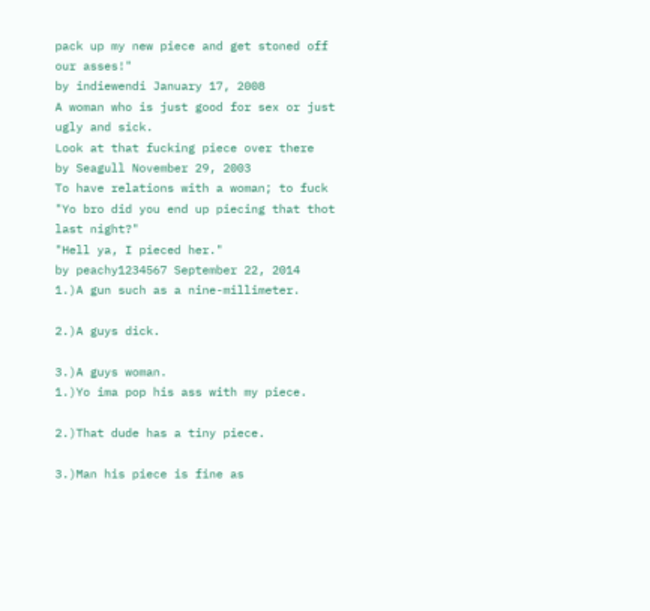pack up my new piece and get stoned off our asses!"
by indiewendi January 17, 2008
A woman who is just good for sex or just ugly and sick.
Look at that fucking piece over there
by Seagull November 29, 2003
To have relations with a woman; to fuck
"Yo bro did you end up piecing that thot last night?"
"Hell ya, I pieced her."
by peachy1234567 September 22, 2014
1.)A gun such as a nine-millimeter.

2.)A guys dick.

3.)A guys woman.
1.)Yo ima pop his ass with my piece.

2.)That dude has a tiny piece.

3.)Man his piece is fine as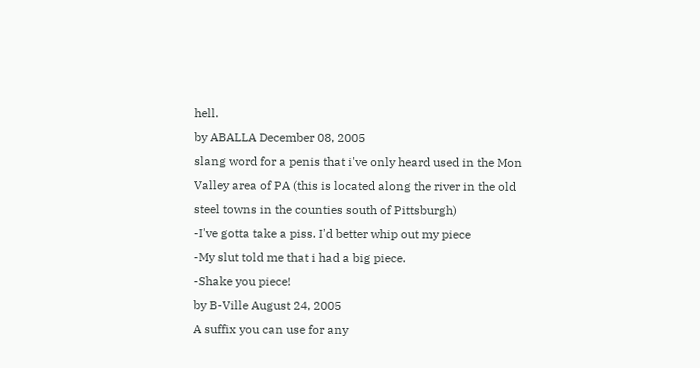hell.
by ABALLA December 08, 2005
slang word for a penis that i've only heard used in the Mon Valley area of PA (this is located along the river in the old steel towns in the counties south of Pittsburgh)
-I've gotta take a piss. I'd better whip out my piece
-My slut told me that i had a big piece.
-Shake you piece!
by B-Ville August 24, 2005
A suffix you can use for any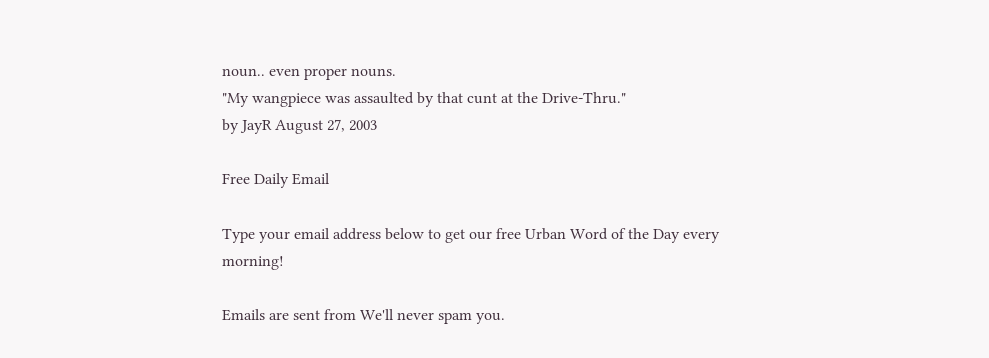noun.. even proper nouns.
"My wangpiece was assaulted by that cunt at the Drive-Thru."
by JayR August 27, 2003

Free Daily Email

Type your email address below to get our free Urban Word of the Day every morning!

Emails are sent from We'll never spam you.